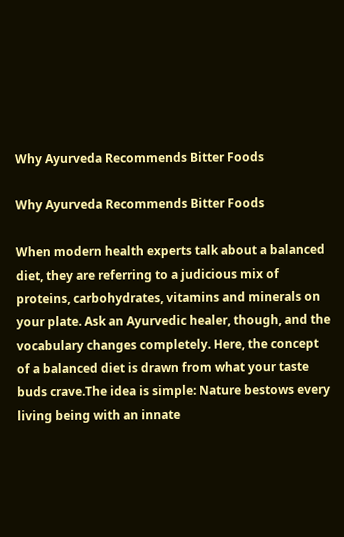Why Ayurveda Recommends Bitter Foods

Why Ayurveda Recommends Bitter Foods

When modern health experts talk about a balanced diet, they are referring to a judicious mix of proteins, carbohydrates, vitamins and minerals on your plate. Ask an Ayurvedic healer, though, and the vocabulary changes completely. Here, the concept of a balanced diet is drawn from what your taste buds crave.The idea is simple: Nature bestows every living being with an innate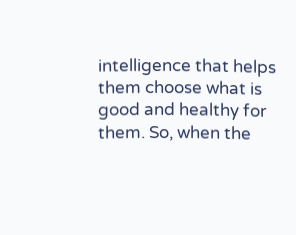intelligence that helps them choose what is good and healthy for them. So, when the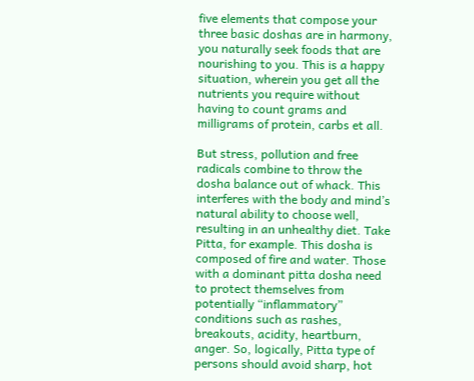five elements that compose your three basic doshas are in harmony, you naturally seek foods that are nourishing to you. This is a happy situation, wherein you get all the nutrients you require without having to count grams and milligrams of protein, carbs et all.

But stress, pollution and free radicals combine to throw the dosha balance out of whack. This interferes with the body and mind’s natural ability to choose well, resulting in an unhealthy diet. Take Pitta, for example. This dosha is composed of fire and water. Those with a dominant pitta dosha need to protect themselves from potentially “inflammatory” conditions such as rashes, breakouts, acidity, heartburn, anger. So, logically, Pitta type of persons should avoid sharp, hot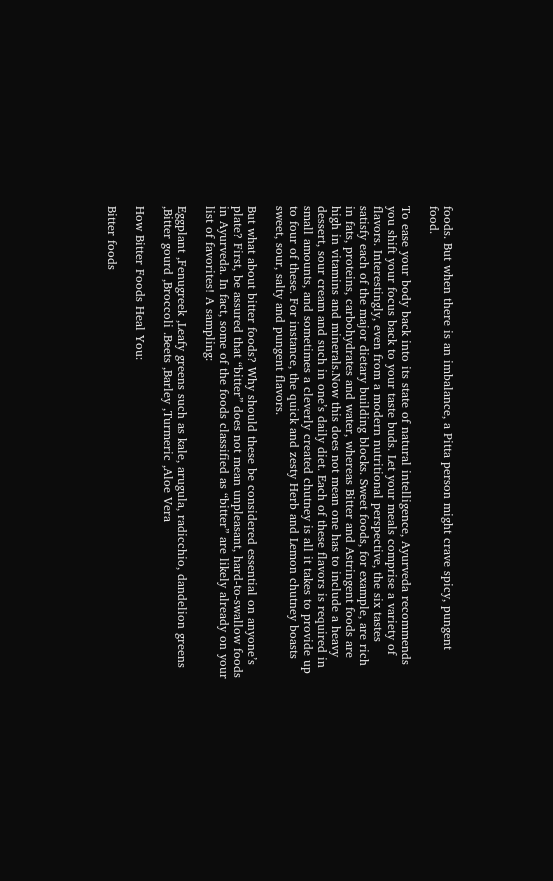foods. But when there is an imbalance, a Pitta person might crave spicy, pungent food.

To ease your body back into its state of natural intelligence, Ayurveda recommends you shift your focus back to your taste buds. Let your meals comprise a variety of flavors. Interestingly, even from a modern nutritional perspective, the six tastes satisfy each of the major dietary building blocks. Sweet foods, for example, are rich in fats, proteins, carbohydrates and water, whereas Bitter and Astringent foods are high in vitamins and minerals.Now this does not mean one has to include a heavy dessert, sour cream and such in one’s daily diet. Each of these flavors is required in small amounts, and sometimes a cleverly created chutney is all it takes to provide up to four of these. For instance, the quick and zesty Herb and Lemon chutney boasts sweet, sour, salty and pungent flavors.

But what about bitter foods? Why should these be considered essential on anyone’s plate? First, be assured that “bitter” does not mean unpleasant, hard-to-swallow foods in Ayurveda. In fact, some of the foods classified as “bitter” are likely already on your list of favorites! A sampling:

Eggplant ,Fenugreek ,Leafy greens such as kale, arugula, radicchio, dandelion greens ,Bitter gourd ,Broccoli .Beets ,Barley ,Turmeric ,Aloe Vera

How Bitter Foods Heal You:

Bitter foods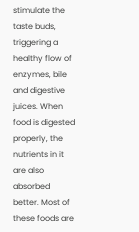stimulate the taste buds, triggering a healthy flow of enzymes, bile and digestive juices. When food is digested properly, the nutrients in it are also absorbed better. Most of these foods are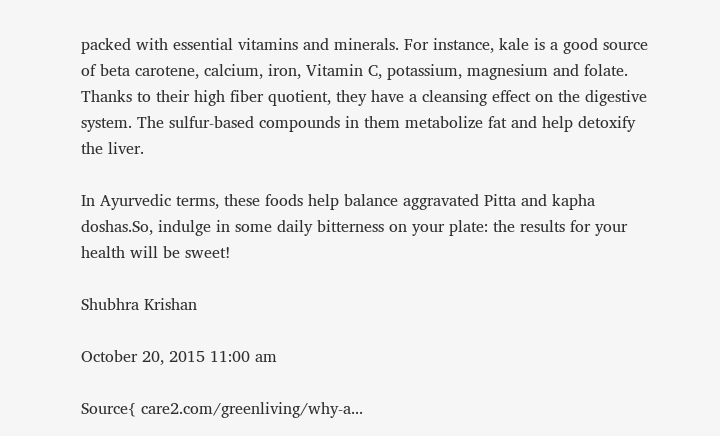packed with essential vitamins and minerals. For instance, kale is a good source of beta carotene, calcium, iron, Vitamin C, potassium, magnesium and folate. Thanks to their high fiber quotient, they have a cleansing effect on the digestive system. The sulfur-based compounds in them metabolize fat and help detoxify the liver.

In Ayurvedic terms, these foods help balance aggravated Pitta and kapha doshas.So, indulge in some daily bitterness on your plate: the results for your health will be sweet!

Shubhra Krishan

October 20, 2015 11:00 am

Source{ care2.com/greenliving/why-a...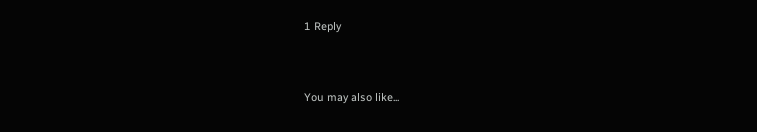1 Reply


You may also like...